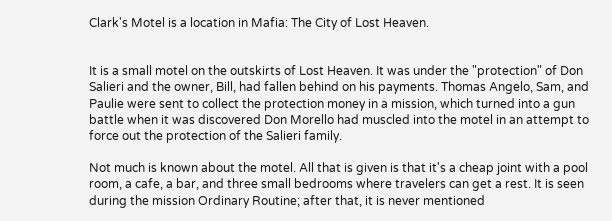Clark's Motel is a location in Mafia: The City of Lost Heaven.


It is a small motel on the outskirts of Lost Heaven. It was under the "protection" of Don Salieri and the owner, Bill, had fallen behind on his payments. Thomas Angelo, Sam, and Paulie were sent to collect the protection money in a mission, which turned into a gun battle when it was discovered Don Morello had muscled into the motel in an attempt to force out the protection of the Salieri family.

Not much is known about the motel. All that is given is that it's a cheap joint with a pool room, a cafe, a bar, and three small bedrooms where travelers can get a rest. It is seen during the mission Ordinary Routine; after that, it is never mentioned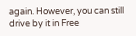again. However, you can still drive by it in Free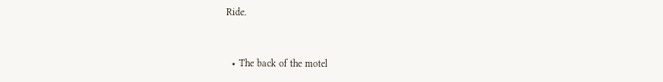Ride.


  • The back of the motel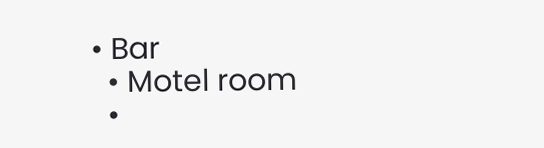• Bar
  • Motel room
  •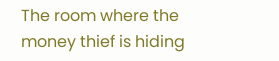The room where the money thief is hiding